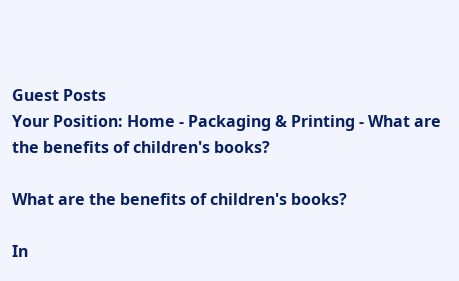Guest Posts
Your Position: Home - Packaging & Printing - What are the benefits of children's books?

What are the benefits of children's books?

In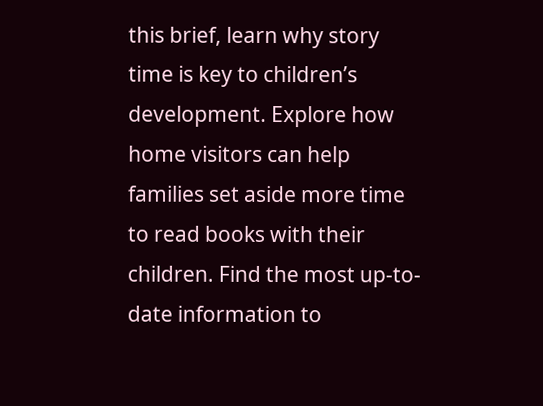this brief, learn why story time is key to children’s development. Explore how home visitors can help families set aside more time to read books with their children. Find the most up-to-date information to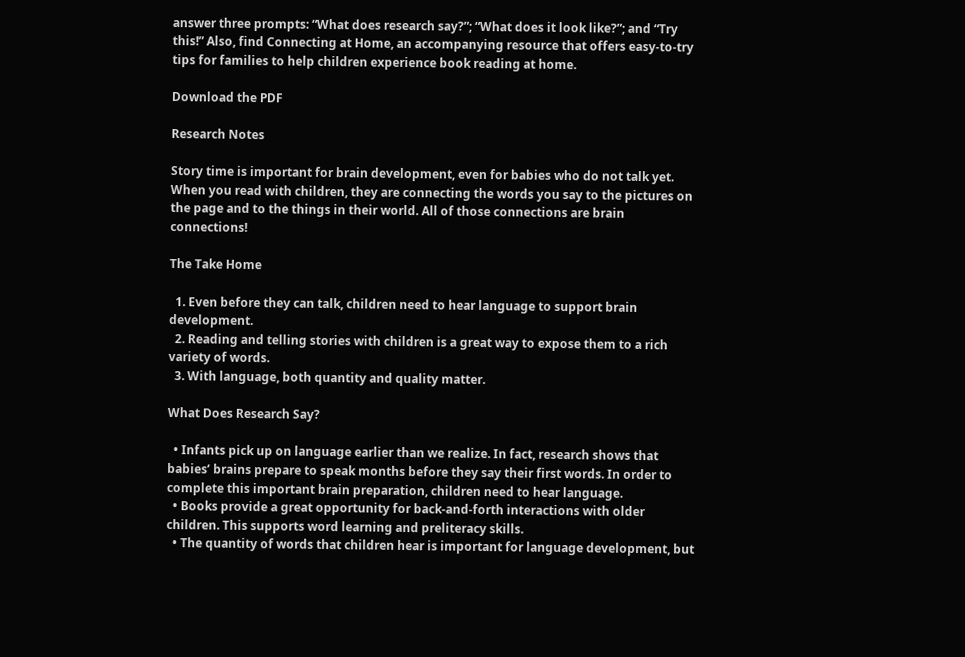answer three prompts: “What does research say?”; “What does it look like?”; and “Try this!” Also, find Connecting at Home, an accompanying resource that offers easy-to-try tips for families to help children experience book reading at home.

Download the PDF

Research Notes

Story time is important for brain development, even for babies who do not talk yet. When you read with children, they are connecting the words you say to the pictures on the page and to the things in their world. All of those connections are brain connections!

The Take Home

  1. Even before they can talk, children need to hear language to support brain development.
  2. Reading and telling stories with children is a great way to expose them to a rich variety of words.
  3. With language, both quantity and quality matter.

What Does Research Say?

  • Infants pick up on language earlier than we realize. In fact, research shows that babies’ brains prepare to speak months before they say their first words. In order to complete this important brain preparation, children need to hear language.
  • Books provide a great opportunity for back-and-forth interactions with older children. This supports word learning and preliteracy skills.
  • The quantity of words that children hear is important for language development, but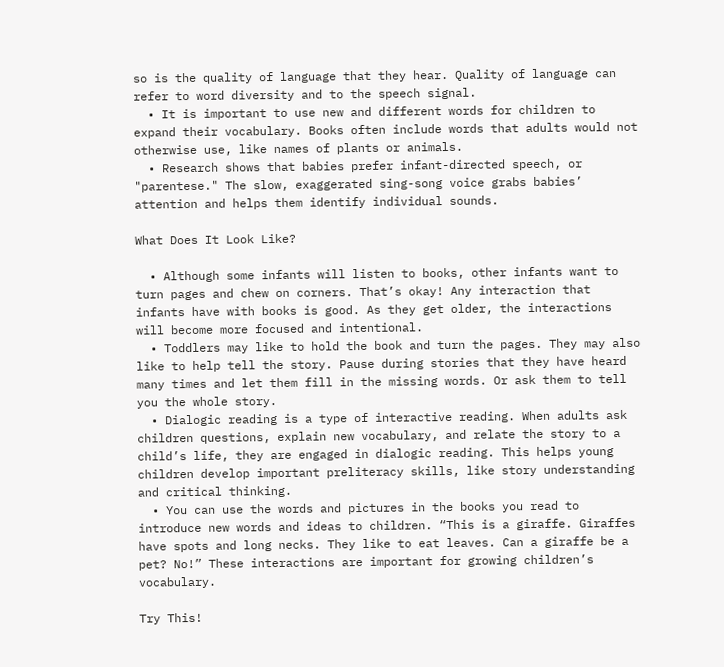so is the quality of language that they hear. Quality of language can refer to word diversity and to the speech signal.
  • It is important to use new and different words for children to expand their vocabulary. Books often include words that adults would not otherwise use, like names of plants or animals.
  • Research shows that babies prefer infant-directed speech, or "parentese." The slow, exaggerated sing-song voice grabs babies’ attention and helps them identify individual sounds.

What Does It Look Like?

  • Although some infants will listen to books, other infants want to turn pages and chew on corners. That’s okay! Any interaction that infants have with books is good. As they get older, the interactions will become more focused and intentional.
  • Toddlers may like to hold the book and turn the pages. They may also like to help tell the story. Pause during stories that they have heard many times and let them fill in the missing words. Or ask them to tell you the whole story.
  • Dialogic reading is a type of interactive reading. When adults ask children questions, explain new vocabulary, and relate the story to a child’s life, they are engaged in dialogic reading. This helps young children develop important preliteracy skills, like story understanding and critical thinking.
  • You can use the words and pictures in the books you read to introduce new words and ideas to children. “This is a giraffe. Giraffes have spots and long necks. They like to eat leaves. Can a giraffe be a pet? No!” These interactions are important for growing children’s vocabulary.

Try This!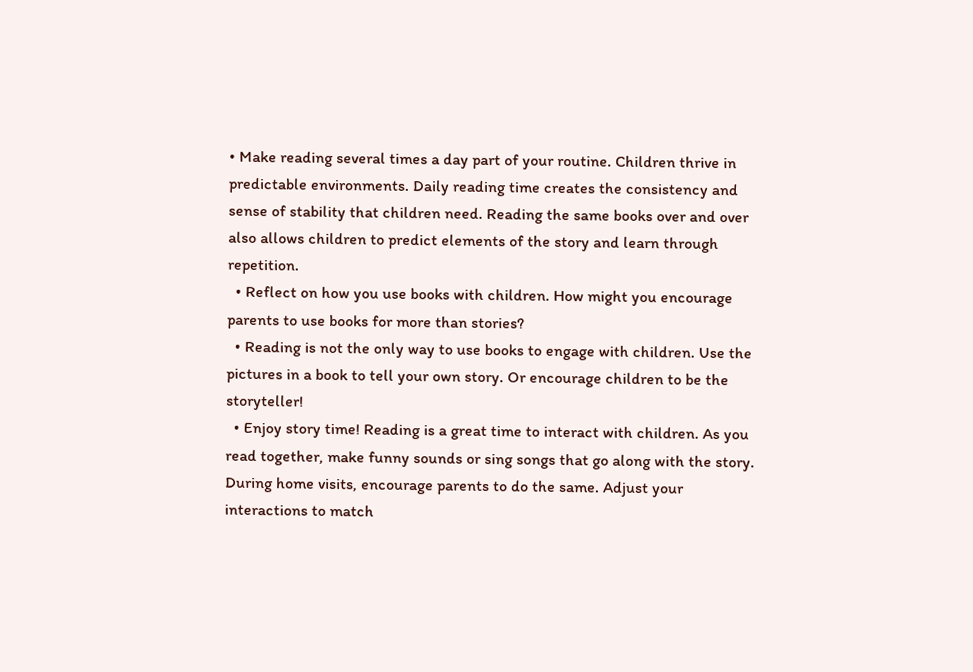• Make reading several times a day part of your routine. Children thrive in predictable environments. Daily reading time creates the consistency and sense of stability that children need. Reading the same books over and over also allows children to predict elements of the story and learn through repetition.
  • Reflect on how you use books with children. How might you encourage parents to use books for more than stories?
  • Reading is not the only way to use books to engage with children. Use the pictures in a book to tell your own story. Or encourage children to be the storyteller!
  • Enjoy story time! Reading is a great time to interact with children. As you read together, make funny sounds or sing songs that go along with the story. During home visits, encourage parents to do the same. Adjust your interactions to match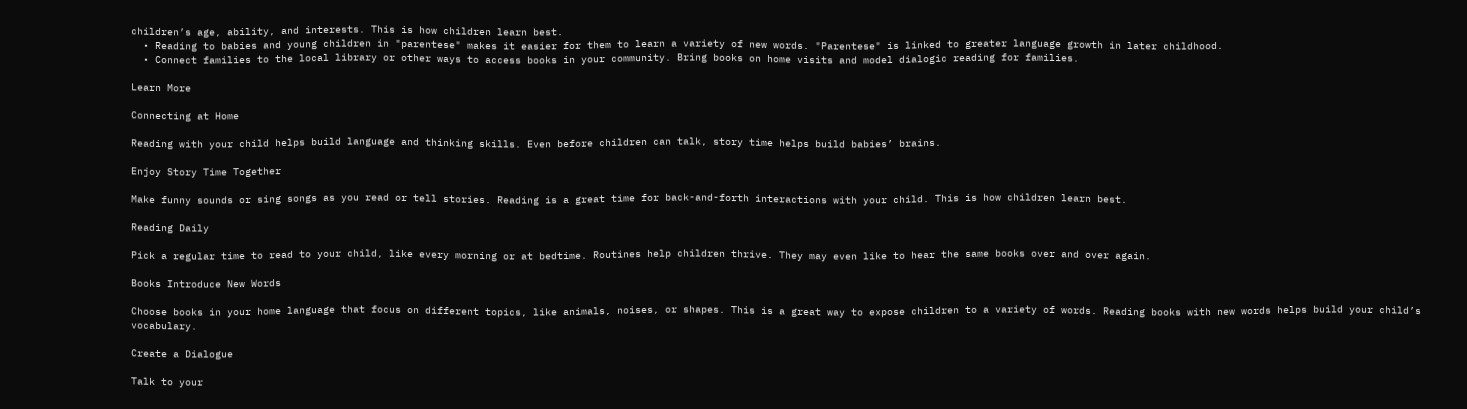children’s age, ability, and interests. This is how children learn best.
  • Reading to babies and young children in "parentese" makes it easier for them to learn a variety of new words. "Parentese" is linked to greater language growth in later childhood.
  • Connect families to the local library or other ways to access books in your community. Bring books on home visits and model dialogic reading for families.

Learn More

Connecting at Home

Reading with your child helps build language and thinking skills. Even before children can talk, story time helps build babies’ brains.

Enjoy Story Time Together

Make funny sounds or sing songs as you read or tell stories. Reading is a great time for back-and-forth interactions with your child. This is how children learn best.

Reading Daily

Pick a regular time to read to your child, like every morning or at bedtime. Routines help children thrive. They may even like to hear the same books over and over again.

Books Introduce New Words

Choose books in your home language that focus on different topics, like animals, noises, or shapes. This is a great way to expose children to a variety of words. Reading books with new words helps build your child’s vocabulary.

Create a Dialogue

Talk to your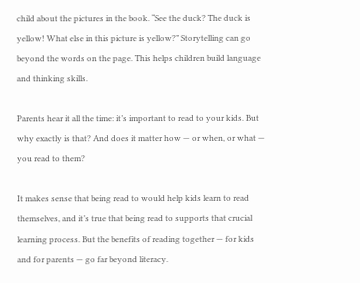child about the pictures in the book. “See the duck? The duck is yellow! What else in this picture is yellow?” Storytelling can go beyond the words on the page. This helps children build language and thinking skills.

Parents hear it all the time: it’s important to read to your kids. But why exactly is that? And does it matter how — or when, or what — you read to them?

It makes sense that being read to would help kids learn to read themselves, and it’s true that being read to supports that crucial learning process. But the benefits of reading together — for kids and for parents — go far beyond literacy.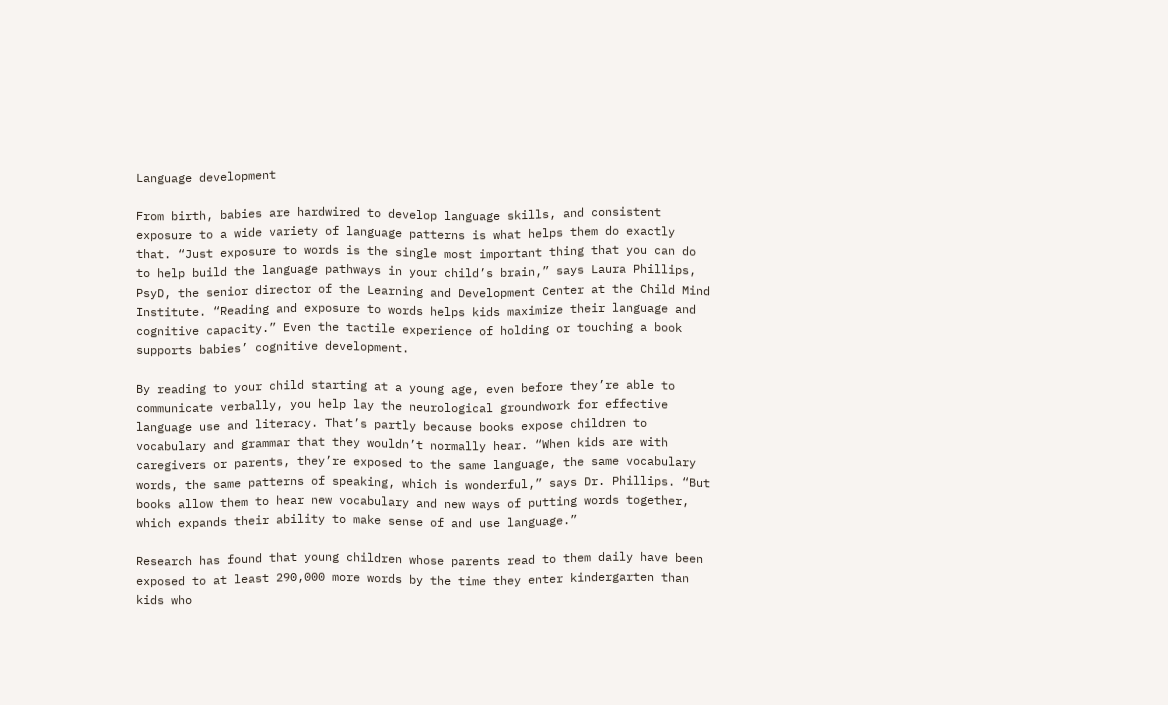Language development

From birth, babies are hardwired to develop language skills, and consistent exposure to a wide variety of language patterns is what helps them do exactly that. “Just exposure to words is the single most important thing that you can do to help build the language pathways in your child’s brain,” says Laura Phillips, PsyD, the senior director of the Learning and Development Center at the Child Mind Institute. “Reading and exposure to words helps kids maximize their language and cognitive capacity.” Even the tactile experience of holding or touching a book supports babies’ cognitive development.

By reading to your child starting at a young age, even before they’re able to communicate verbally, you help lay the neurological groundwork for effective language use and literacy. That’s partly because books expose children to vocabulary and grammar that they wouldn’t normally hear. “When kids are with caregivers or parents, they’re exposed to the same language, the same vocabulary words, the same patterns of speaking, which is wonderful,” says Dr. Phillips. “But books allow them to hear new vocabulary and new ways of putting words together, which expands their ability to make sense of and use language.”

Research has found that young children whose parents read to them daily have been exposed to at least 290,000 more words by the time they enter kindergarten than kids who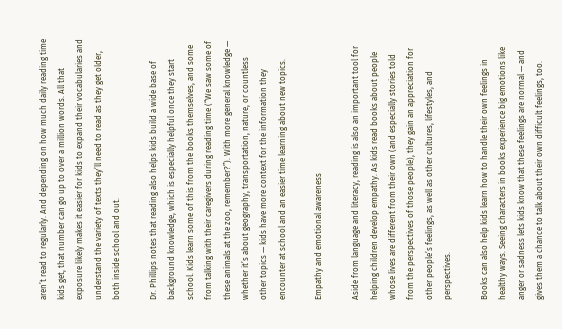aren’t read to regularly. And depending on how much daily reading time kids get, that number can go up to over a million words. All that exposure likely makes it easier for kids to expand their vocabularies and understand the variety of texts they’ll need to read as they get older, both inside school and out.

Dr. Phillips notes that reading also helps kids build a wide base of background knowledge, which is especially helpful once they start school. Kids learn some of this from the books themselves, and some from talking with their caregivers during reading time (“We saw some of these animals at the zoo, remember?”). With more general knowledge — whether it’s about geography, transportation, nature, or countless other topics — kids have more context for the information they encounter at school and an easier time learning about new topics.

Empathy and emotional awareness

Aside from language and literacy, reading is also an important tool for helping children develop empathy. As kids read books about people whose lives are different from their own (and especially stories told from the perspectives of those people), they gain an appreciation for other people’s feelings, as well as other cultures, lifestyles, and perspectives.

Books can also help kids learn how to handle their own feelings in healthy ways. Seeing characters in books experience big emotions like anger or sadness lets kids know that these feelings are normal — and gives them a chance to talk about their own difficult feelings, too.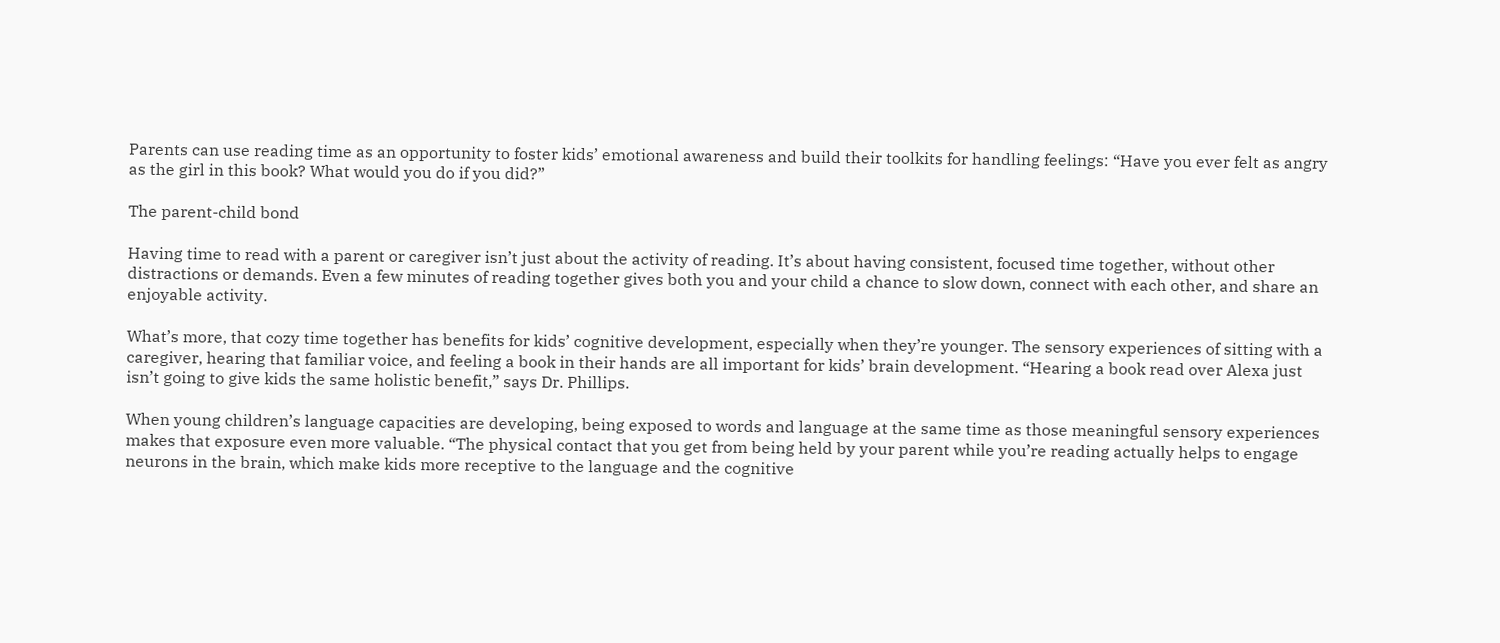Parents can use reading time as an opportunity to foster kids’ emotional awareness and build their toolkits for handling feelings: “Have you ever felt as angry as the girl in this book? What would you do if you did?”

The parent-child bond

Having time to read with a parent or caregiver isn’t just about the activity of reading. It’s about having consistent, focused time together, without other distractions or demands. Even a few minutes of reading together gives both you and your child a chance to slow down, connect with each other, and share an enjoyable activity.

What’s more, that cozy time together has benefits for kids’ cognitive development, especially when they’re younger. The sensory experiences of sitting with a caregiver, hearing that familiar voice, and feeling a book in their hands are all important for kids’ brain development. “Hearing a book read over Alexa just isn’t going to give kids the same holistic benefit,” says Dr. Phillips.

When young children’s language capacities are developing, being exposed to words and language at the same time as those meaningful sensory experiences makes that exposure even more valuable. “The physical contact that you get from being held by your parent while you’re reading actually helps to engage neurons in the brain, which make kids more receptive to the language and the cognitive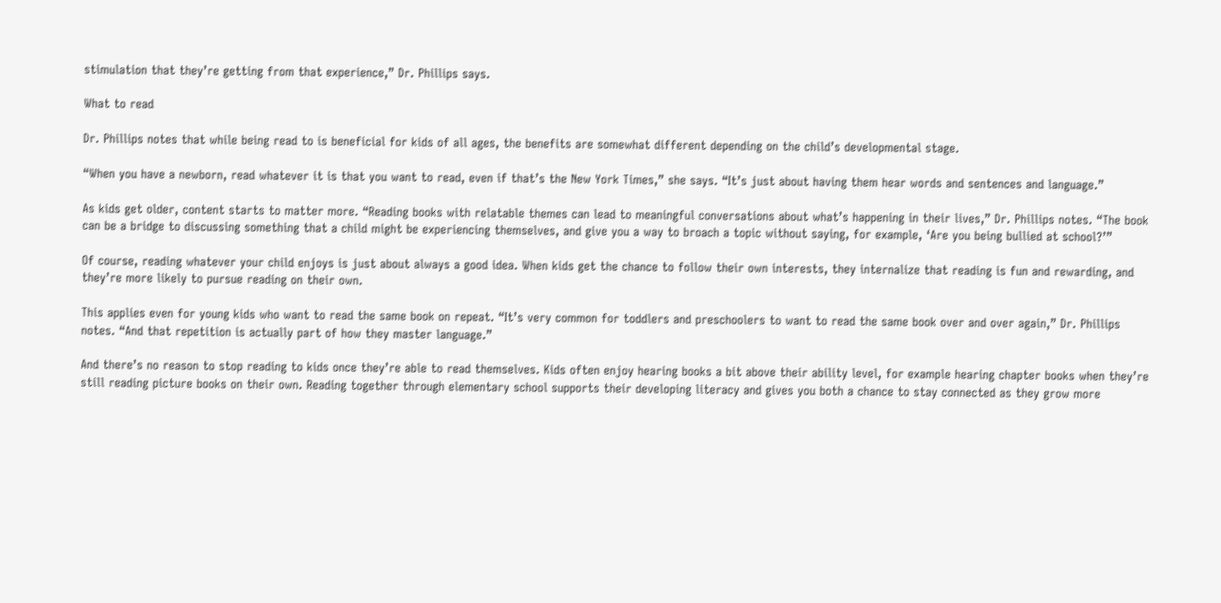stimulation that they’re getting from that experience,” Dr. Phillips says.

What to read

Dr. Phillips notes that while being read to is beneficial for kids of all ages, the benefits are somewhat different depending on the child’s developmental stage.

“When you have a newborn, read whatever it is that you want to read, even if that’s the New York Times,” she says. “It’s just about having them hear words and sentences and language.”

As kids get older, content starts to matter more. “Reading books with relatable themes can lead to meaningful conversations about what’s happening in their lives,” Dr. Phillips notes. “The book can be a bridge to discussing something that a child might be experiencing themselves, and give you a way to broach a topic without saying, for example, ‘Are you being bullied at school?’”

Of course, reading whatever your child enjoys is just about always a good idea. When kids get the chance to follow their own interests, they internalize that reading is fun and rewarding, and they’re more likely to pursue reading on their own.

This applies even for young kids who want to read the same book on repeat. “It’s very common for toddlers and preschoolers to want to read the same book over and over again,” Dr. Phillips notes. “And that repetition is actually part of how they master language.”

And there’s no reason to stop reading to kids once they’re able to read themselves. Kids often enjoy hearing books a bit above their ability level, for example hearing chapter books when they’re still reading picture books on their own. Reading together through elementary school supports their developing literacy and gives you both a chance to stay connected as they grow more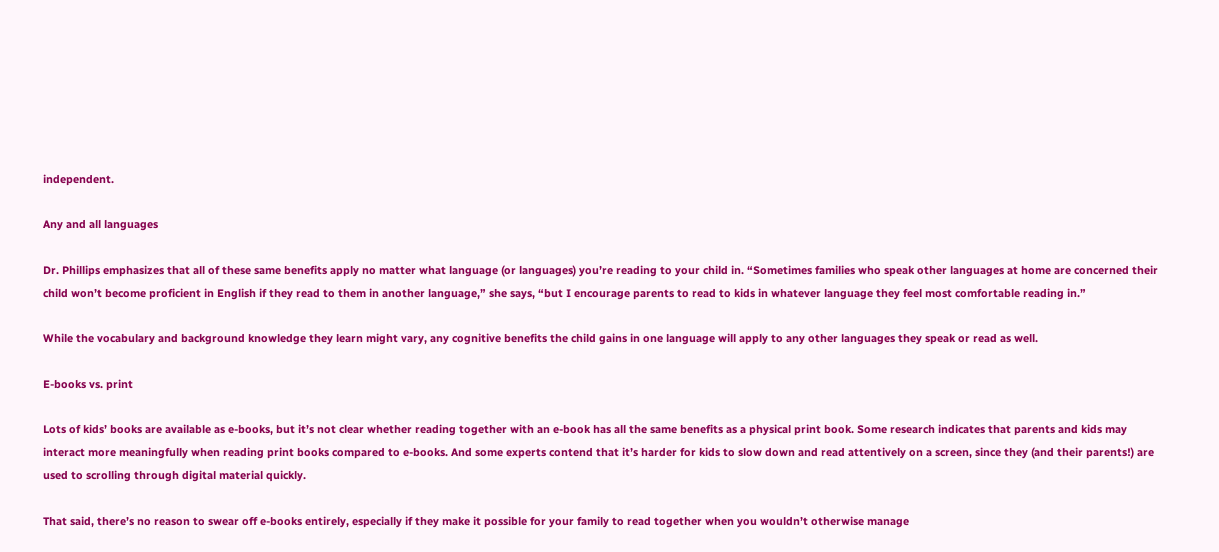independent.

Any and all languages

Dr. Phillips emphasizes that all of these same benefits apply no matter what language (or languages) you’re reading to your child in. “Sometimes families who speak other languages at home are concerned their child won’t become proficient in English if they read to them in another language,” she says, “but I encourage parents to read to kids in whatever language they feel most comfortable reading in.”

While the vocabulary and background knowledge they learn might vary, any cognitive benefits the child gains in one language will apply to any other languages they speak or read as well.

E-books vs. print

Lots of kids’ books are available as e-books, but it’s not clear whether reading together with an e-book has all the same benefits as a physical print book. Some research indicates that parents and kids may interact more meaningfully when reading print books compared to e-books. And some experts contend that it’s harder for kids to slow down and read attentively on a screen, since they (and their parents!) are used to scrolling through digital material quickly.

That said, there’s no reason to swear off e-books entirely, especially if they make it possible for your family to read together when you wouldn’t otherwise manage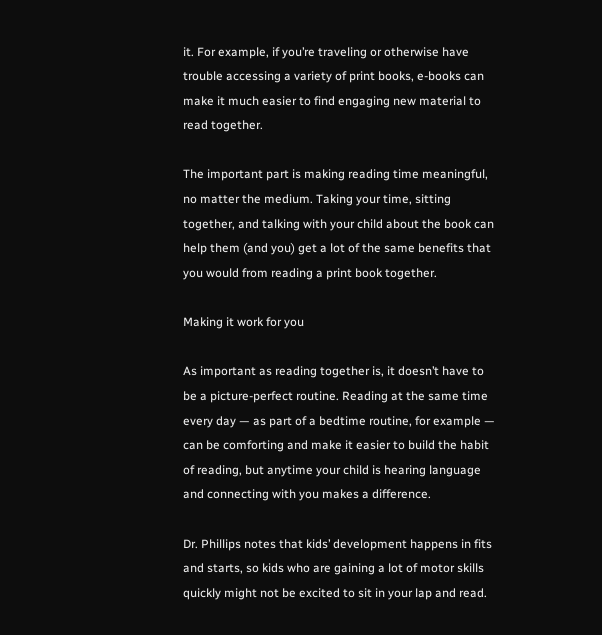it. For example, if you’re traveling or otherwise have trouble accessing a variety of print books, e-books can make it much easier to find engaging new material to read together.

The important part is making reading time meaningful, no matter the medium. Taking your time, sitting together, and talking with your child about the book can help them (and you) get a lot of the same benefits that you would from reading a print book together.

Making it work for you

As important as reading together is, it doesn’t have to be a picture-perfect routine. Reading at the same time every day — as part of a bedtime routine, for example — can be comforting and make it easier to build the habit of reading, but anytime your child is hearing language and connecting with you makes a difference.

Dr. Phillips notes that kids’ development happens in fits and starts, so kids who are gaining a lot of motor skills quickly might not be excited to sit in your lap and read.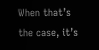When that’s the case, it’s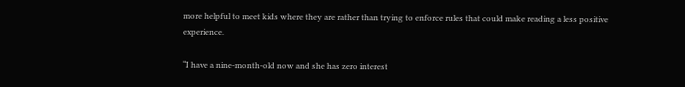more helpful to meet kids where they are rather than trying to enforce rules that could make reading a less positive experience.

“I have a nine-month-old now and she has zero interest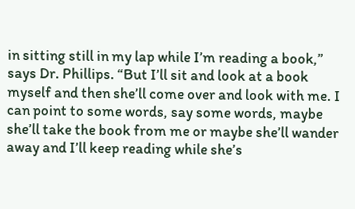in sitting still in my lap while I’m reading a book,” says Dr. Phillips. “But I’ll sit and look at a book myself and then she’ll come over and look with me. I can point to some words, say some words, maybe she’ll take the book from me or maybe she’ll wander away and I’ll keep reading while she’s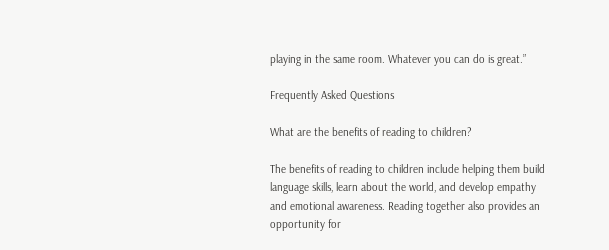playing in the same room. Whatever you can do is great.”

Frequently Asked Questions

What are the benefits of reading to children?

The benefits of reading to children include helping them build language skills, learn about the world, and develop empathy and emotional awareness. Reading together also provides an opportunity for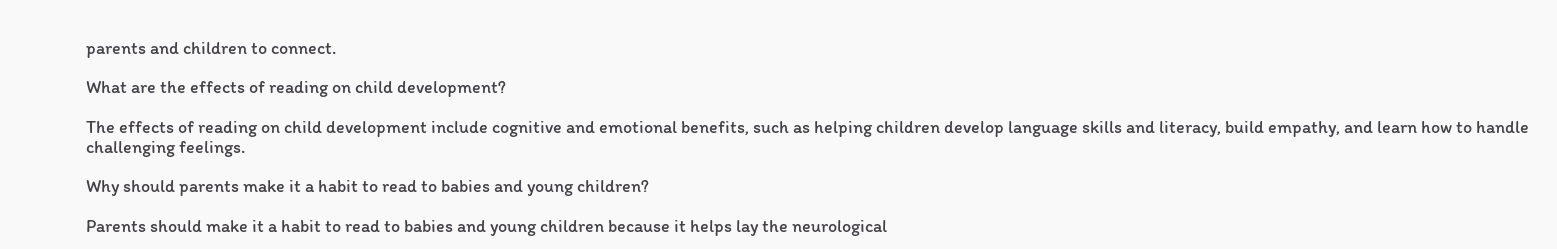parents and children to connect.

What are the effects of reading on child development?

The effects of reading on child development include cognitive and emotional benefits, such as helping children develop language skills and literacy, build empathy, and learn how to handle challenging feelings.

Why should parents make it a habit to read to babies and young children?

Parents should make it a habit to read to babies and young children because it helps lay the neurological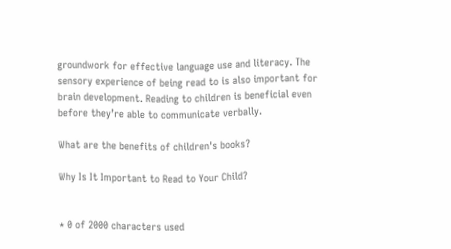groundwork for effective language use and literacy. The sensory experience of being read to is also important for brain development. Reading to children is beneficial even before they’re able to communicate verbally.

What are the benefits of children's books?

Why Is It Important to Read to Your Child?


* 0 of 2000 characters used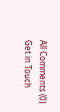All Comments (0)
Get in Touch